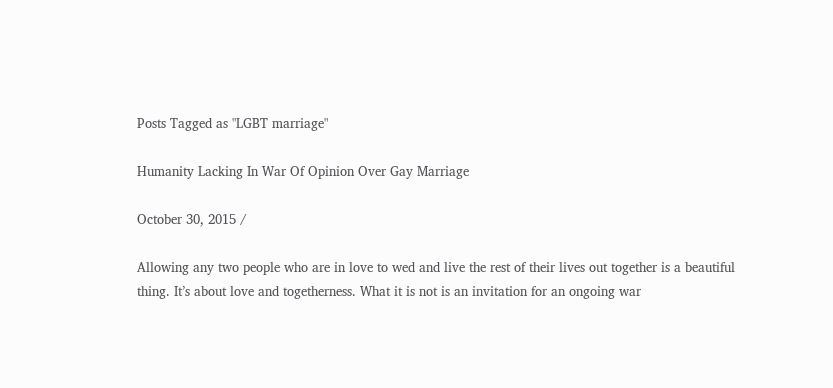Posts Tagged as "LGBT marriage"

Humanity Lacking In War Of Opinion Over Gay Marriage

October 30, 2015 /

Allowing any two people who are in love to wed and live the rest of their lives out together is a beautiful thing. It’s about love and togetherness. What it is not is an invitation for an ongoing war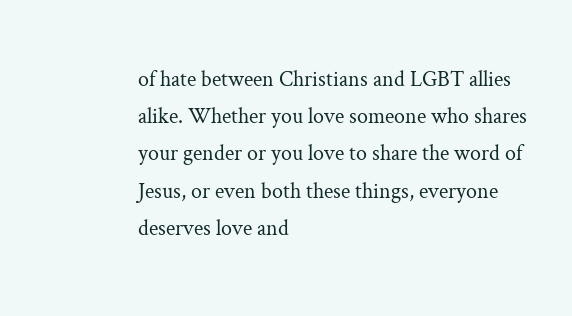of hate between Christians and LGBT allies alike. Whether you love someone who shares your gender or you love to share the word of Jesus, or even both these things, everyone deserves love and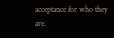acceptance for who they are.